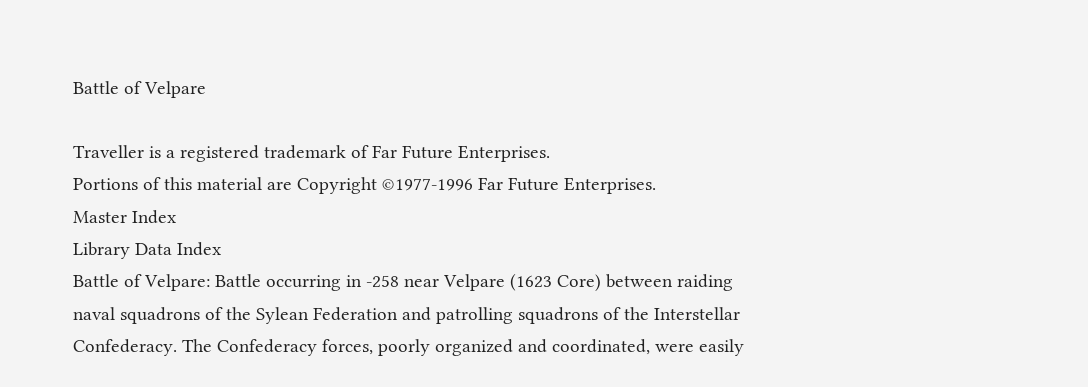Battle of Velpare

Traveller is a registered trademark of Far Future Enterprises.
Portions of this material are Copyright ©1977-1996 Far Future Enterprises.
Master Index
Library Data Index
Battle of Velpare: Battle occurring in -258 near Velpare (1623 Core) between raiding naval squadrons of the Sylean Federation and patrolling squadrons of the Interstellar Confederacy. The Confederacy forces, poorly organized and coordinated, were easily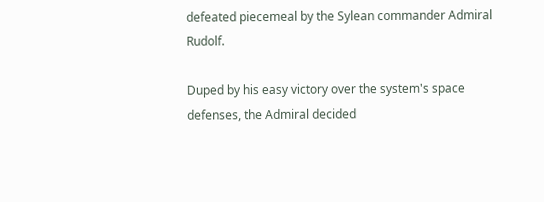defeated piecemeal by the Sylean commander Admiral Rudolf.

Duped by his easy victory over the system's space defenses, the Admiral decided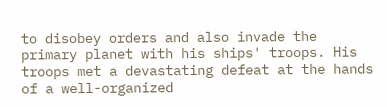to disobey orders and also invade the primary planet with his ships' troops. His troops met a devastating defeat at the hands of a well-organized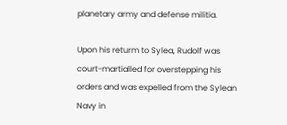planetary army and defense militia.

Upon his returm to Sylea, Rudolf was court-martialled for overstepping his orders and was expelled from the Sylean Navy in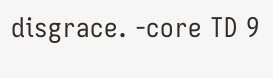disgrace. -core TD 9